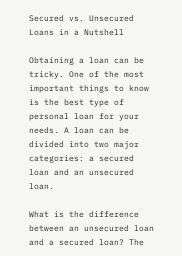Secured vs. Unsecured Loans in a Nutshell

Obtaining a loan can be tricky. One of the most important things to know is the best type of personal loan for your needs. A loan can be divided into two major categories: a secured loan and an unsecured loan.

What is the difference between an unsecured loan and a secured loan? The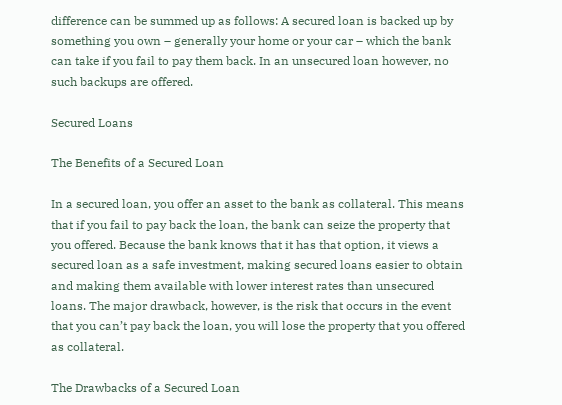difference can be summed up as follows: A secured loan is backed up by something you own – generally your home or your car – which the bank can take if you fail to pay them back. In an unsecured loan however, no such backups are offered.

Secured Loans

The Benefits of a Secured Loan

In a secured loan, you offer an asset to the bank as collateral. This means that if you fail to pay back the loan, the bank can seize the property that you offered. Because the bank knows that it has that option, it views a secured loan as a safe investment, making secured loans easier to obtain and making them available with lower interest rates than unsecured loans. The major drawback, however, is the risk that occurs in the event that you can’t pay back the loan, you will lose the property that you offered as collateral.

The Drawbacks of a Secured Loan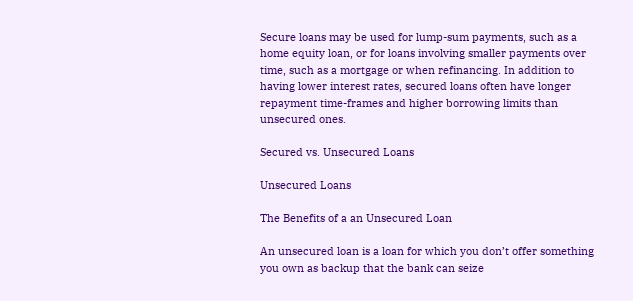Secure loans may be used for lump-sum payments, such as a home equity loan, or for loans involving smaller payments over time, such as a mortgage or when refinancing. In addition to having lower interest rates, secured loans often have longer repayment time-frames and higher borrowing limits than unsecured ones.

Secured vs. Unsecured Loans

Unsecured Loans

The Benefits of a an Unsecured Loan

An unsecured loan is a loan for which you don’t offer something you own as backup that the bank can seize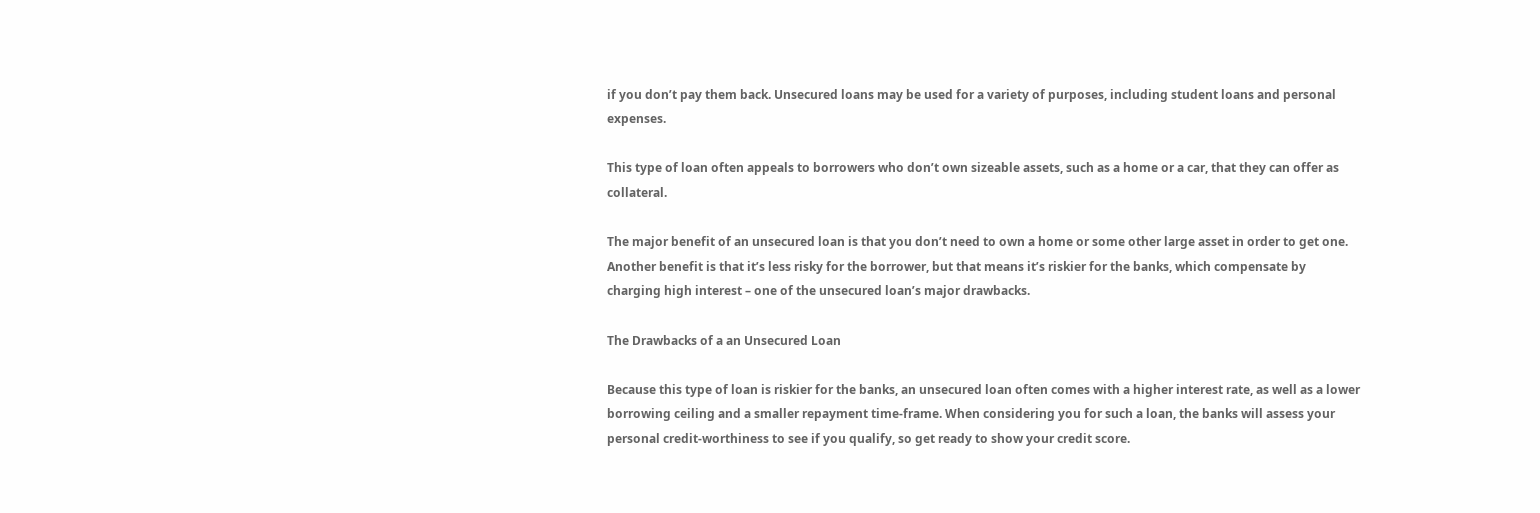if you don’t pay them back. Unsecured loans may be used for a variety of purposes, including student loans and personal expenses.

This type of loan often appeals to borrowers who don’t own sizeable assets, such as a home or a car, that they can offer as collateral.

The major benefit of an unsecured loan is that you don’t need to own a home or some other large asset in order to get one. Another benefit is that it’s less risky for the borrower, but that means it’s riskier for the banks, which compensate by charging high interest – one of the unsecured loan’s major drawbacks.

The Drawbacks of a an Unsecured Loan

Because this type of loan is riskier for the banks, an unsecured loan often comes with a higher interest rate, as well as a lower borrowing ceiling and a smaller repayment time-frame. When considering you for such a loan, the banks will assess your personal credit-worthiness to see if you qualify, so get ready to show your credit score.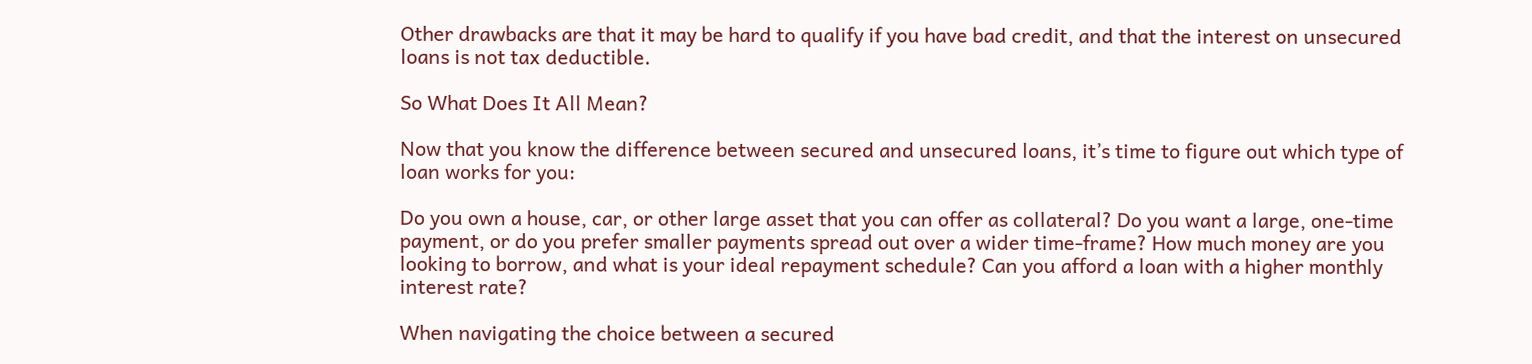Other drawbacks are that it may be hard to qualify if you have bad credit, and that the interest on unsecured loans is not tax deductible.

So What Does It All Mean?

Now that you know the difference between secured and unsecured loans, it’s time to figure out which type of loan works for you:

Do you own a house, car, or other large asset that you can offer as collateral? Do you want a large, one-time payment, or do you prefer smaller payments spread out over a wider time-frame? How much money are you looking to borrow, and what is your ideal repayment schedule? Can you afford a loan with a higher monthly interest rate?

When navigating the choice between a secured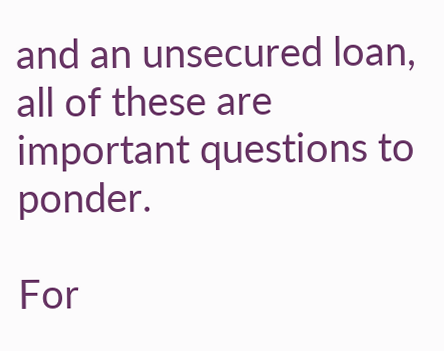and an unsecured loan, all of these are important questions to ponder.

For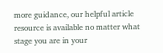more guidance, our helpful article resource is available no matter what stage you are in your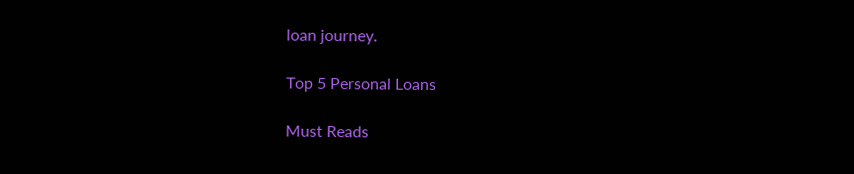loan journey.

Top 5 Personal Loans

Must Reads